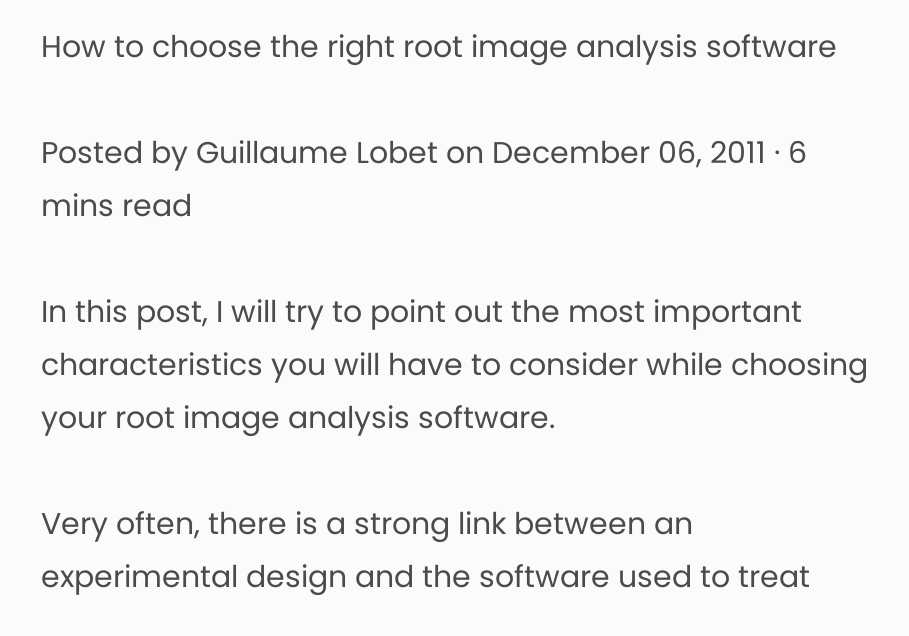How to choose the right root image analysis software

Posted by Guillaume Lobet on December 06, 2011 · 6 mins read

In this post, I will try to point out the most important characteristics you will have to consider while choosing your root image analysis software.

Very often, there is a strong link between an experimental design and the software used to treat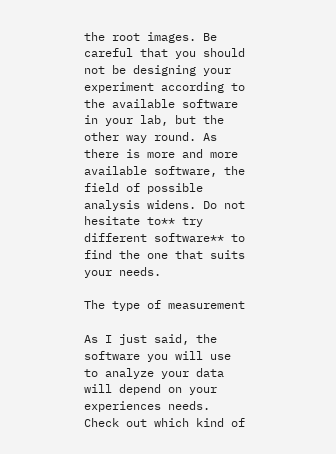the root images. Be careful that you should not be designing your experiment according to the available software in your lab, but the other way round. As there is more and more available software, the field of possible analysis widens. Do not hesitate to** try different software** to find the one that suits your needs.

The type of measurement

As I just said, the software you will use to analyze your data will depend on your experiences needs. Check out which kind of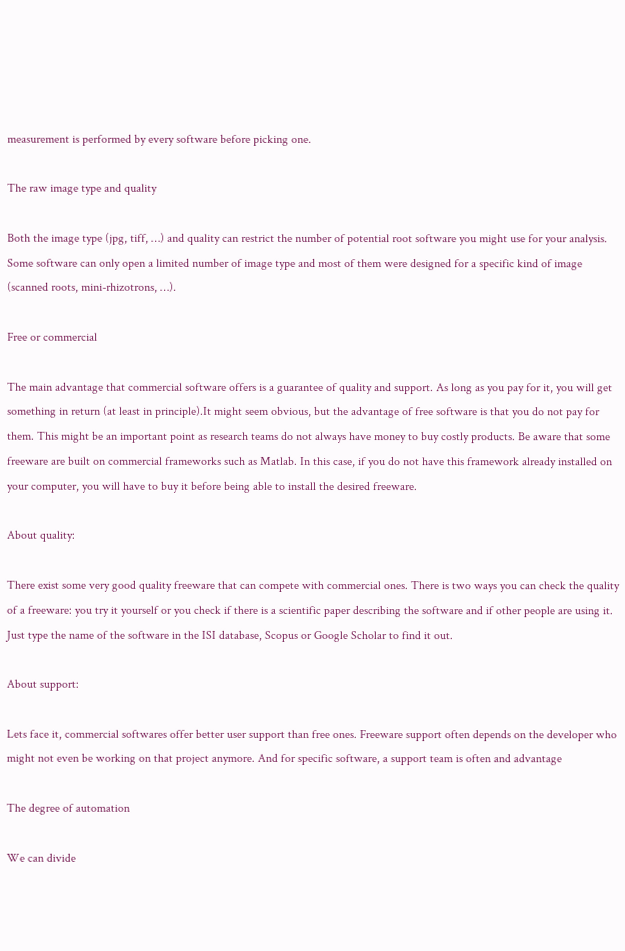measurement is performed by every software before picking one.

The raw image type and quality

Both the image type (jpg, tiff, …) and quality can restrict the number of potential root software you might use for your analysis. Some software can only open a limited number of image type and most of them were designed for a specific kind of image (scanned roots, mini-rhizotrons, …).

Free or commercial

The main advantage that commercial software offers is a guarantee of quality and support. As long as you pay for it, you will get something in return (at least in principle).It might seem obvious, but the advantage of free software is that you do not pay for them. This might be an important point as research teams do not always have money to buy costly products. Be aware that some freeware are built on commercial frameworks such as Matlab. In this case, if you do not have this framework already installed on your computer, you will have to buy it before being able to install the desired freeware.

About quality:

There exist some very good quality freeware that can compete with commercial ones. There is two ways you can check the quality of a freeware: you try it yourself or you check if there is a scientific paper describing the software and if other people are using it. Just type the name of the software in the ISI database, Scopus or Google Scholar to find it out.

About support:

Lets face it, commercial softwares offer better user support than free ones. Freeware support often depends on the developer who might not even be working on that project anymore. And for specific software, a support team is often and advantage

The degree of automation

We can divide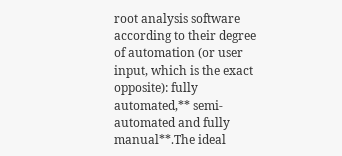root analysis software according to their degree of automation (or user input, which is the exact opposite): fully automated,** semi-automated and fully manual**.The ideal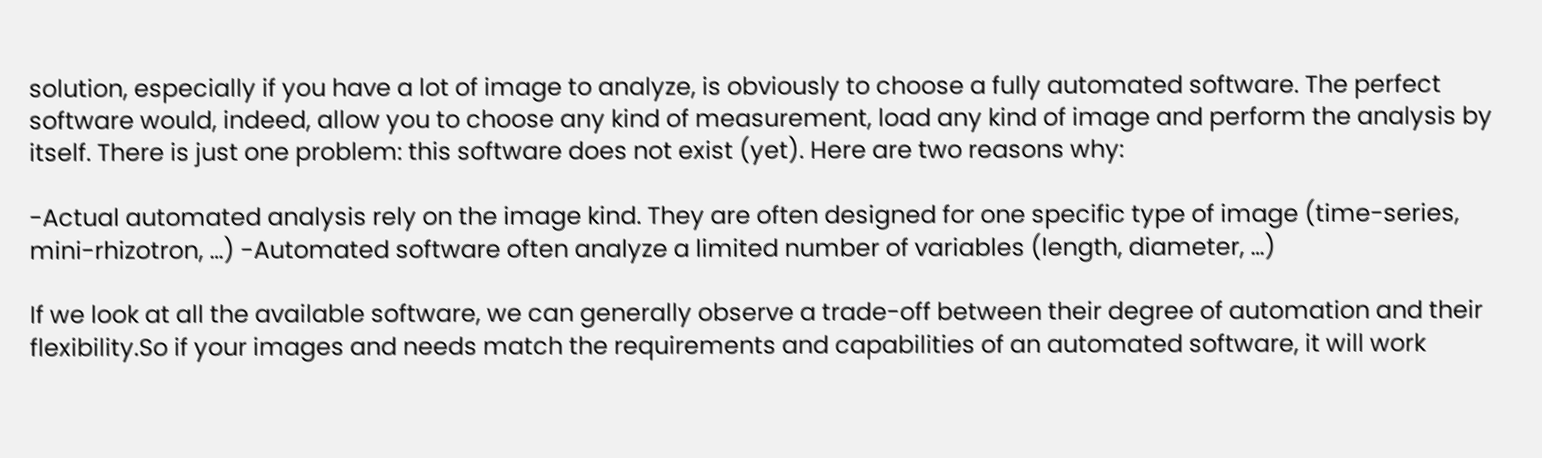solution, especially if you have a lot of image to analyze, is obviously to choose a fully automated software. The perfect software would, indeed, allow you to choose any kind of measurement, load any kind of image and perform the analysis by itself. There is just one problem: this software does not exist (yet). Here are two reasons why:

-Actual automated analysis rely on the image kind. They are often designed for one specific type of image (time-series, mini-rhizotron, …) -Automated software often analyze a limited number of variables (length, diameter, …)

If we look at all the available software, we can generally observe a trade-off between their degree of automation and their flexibility.So if your images and needs match the requirements and capabilities of an automated software, it will work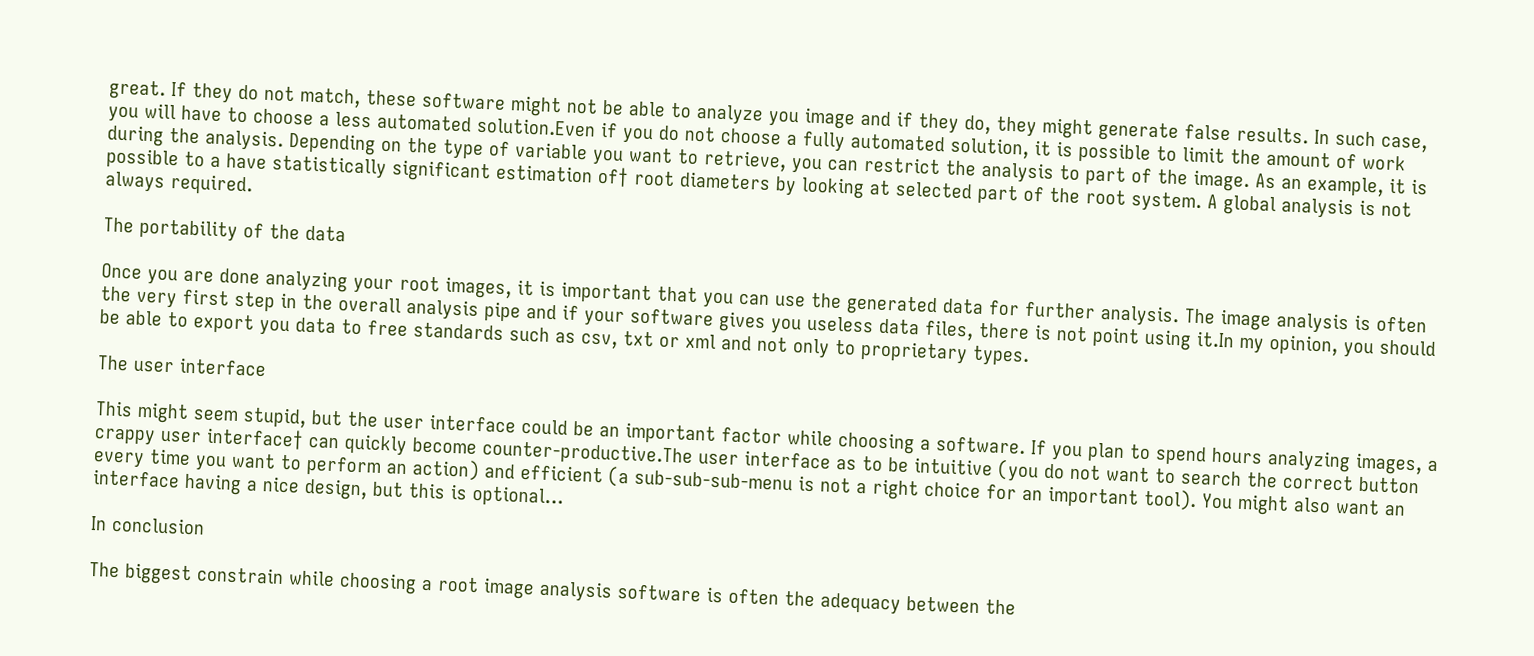great. If they do not match, these software might not be able to analyze you image and if they do, they might generate false results. In such case, you will have to choose a less automated solution.Even if you do not choose a fully automated solution, it is possible to limit the amount of work during the analysis. Depending on the type of variable you want to retrieve, you can restrict the analysis to part of the image. As an example, it is possible to a have statistically significant estimation of† root diameters by looking at selected part of the root system. A global analysis is not always required.

The portability of the data

Once you are done analyzing your root images, it is important that you can use the generated data for further analysis. The image analysis is often the very first step in the overall analysis pipe and if your software gives you useless data files, there is not point using it.In my opinion, you should be able to export you data to free standards such as csv, txt or xml and not only to proprietary types.

The user interface

This might seem stupid, but the user interface could be an important factor while choosing a software. If you plan to spend hours analyzing images, a crappy user interface† can quickly become counter-productive.The user interface as to be intuitive (you do not want to search the correct button every time you want to perform an action) and efficient (a sub-sub-sub-menu is not a right choice for an important tool). You might also want an interface having a nice design, but this is optional…

In conclusion

The biggest constrain while choosing a root image analysis software is often the adequacy between the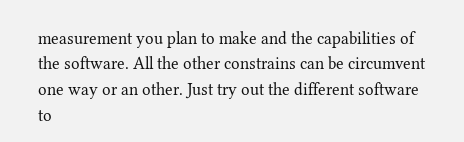measurement you plan to make and the capabilities of the software. All the other constrains can be circumvent one way or an other. Just try out the different software to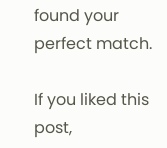found your perfect match.

If you liked this post,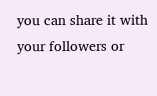you can share it with your followers or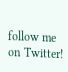follow me on Twitter!